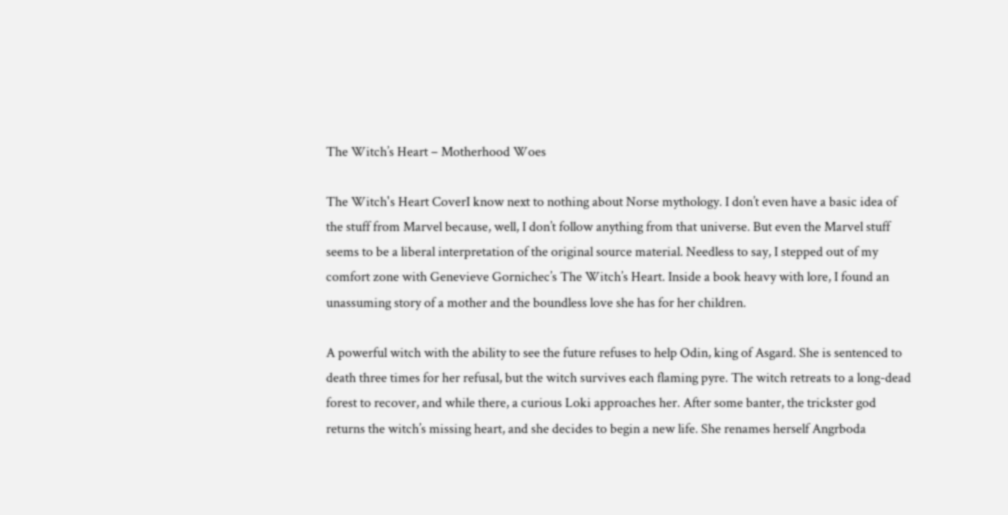The Witch’s Heart – Motherhood Woes

The Witch's Heart CoverI know next to nothing about Norse mythology. I don’t even have a basic idea of the stuff from Marvel because, well, I don’t follow anything from that universe. But even the Marvel stuff seems to be a liberal interpretation of the original source material. Needless to say, I stepped out of my comfort zone with Genevieve Gornichec’s The Witch’s Heart. Inside a book heavy with lore, I found an unassuming story of a mother and the boundless love she has for her children.

A powerful witch with the ability to see the future refuses to help Odin, king of Asgard. She is sentenced to death three times for her refusal, but the witch survives each flaming pyre. The witch retreats to a long-dead forest to recover, and while there, a curious Loki approaches her. After some banter, the trickster god returns the witch’s missing heart, and she decides to begin a new life. She renames herself Angrboda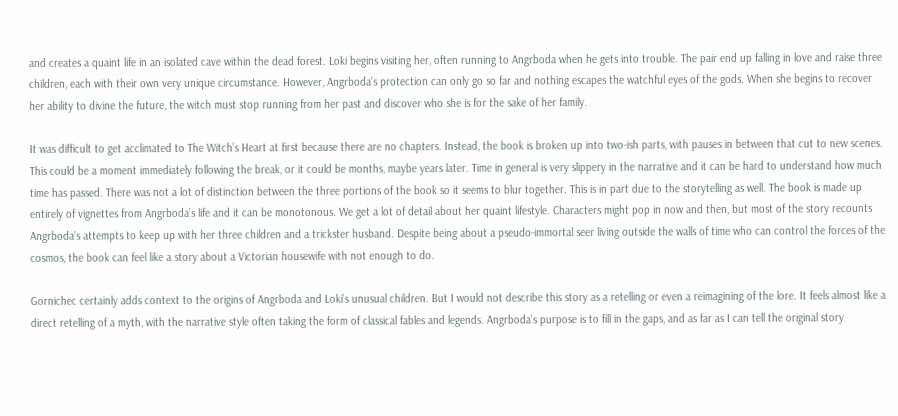and creates a quaint life in an isolated cave within the dead forest. Loki begins visiting her, often running to Angrboda when he gets into trouble. The pair end up falling in love and raise three children, each with their own very unique circumstance. However, Angrboda’s protection can only go so far and nothing escapes the watchful eyes of the gods. When she begins to recover her ability to divine the future, the witch must stop running from her past and discover who she is for the sake of her family.

It was difficult to get acclimated to The Witch’s Heart at first because there are no chapters. Instead, the book is broken up into two-ish parts, with pauses in between that cut to new scenes. This could be a moment immediately following the break, or it could be months, maybe years later. Time in general is very slippery in the narrative and it can be hard to understand how much time has passed. There was not a lot of distinction between the three portions of the book so it seems to blur together. This is in part due to the storytelling as well. The book is made up entirely of vignettes from Angrboda’s life and it can be monotonous. We get a lot of detail about her quaint lifestyle. Characters might pop in now and then, but most of the story recounts Angrboda’s attempts to keep up with her three children and a trickster husband. Despite being about a pseudo-immortal seer living outside the walls of time who can control the forces of the cosmos, the book can feel like a story about a Victorian housewife with not enough to do.

Gornichec certainly adds context to the origins of Angrboda and Loki’s unusual children. But I would not describe this story as a retelling or even a reimagining of the lore. It feels almost like a direct retelling of a myth, with the narrative style often taking the form of classical fables and legends. Angrboda’s purpose is to fill in the gaps, and as far as I can tell the original story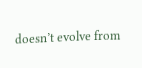doesn’t evolve from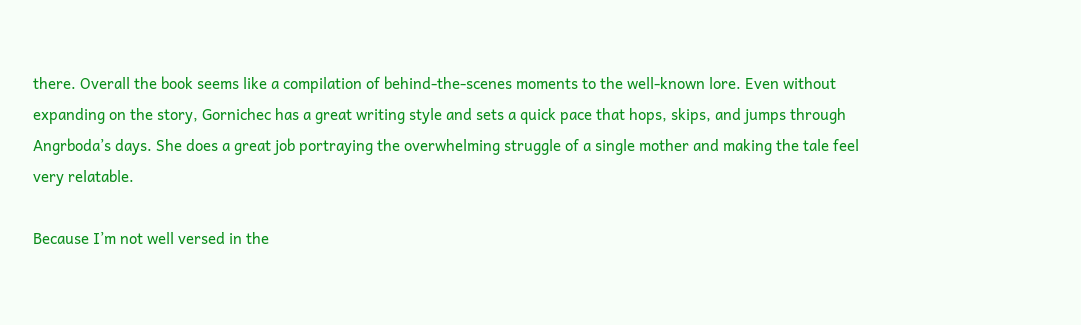there. Overall the book seems like a compilation of behind-the-scenes moments to the well-known lore. Even without expanding on the story, Gornichec has a great writing style and sets a quick pace that hops, skips, and jumps through Angrboda’s days. She does a great job portraying the overwhelming struggle of a single mother and making the tale feel very relatable.

Because I’m not well versed in the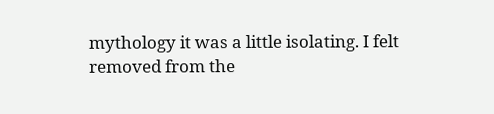mythology it was a little isolating. I felt removed from the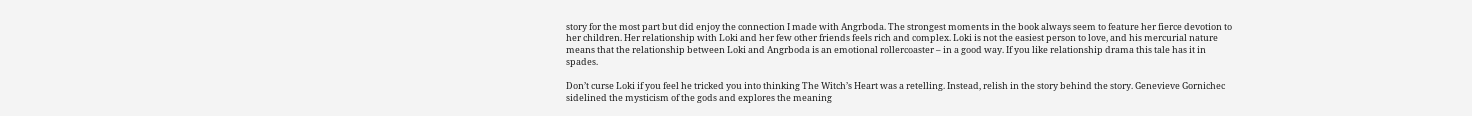story for the most part but did enjoy the connection I made with Angrboda. The strongest moments in the book always seem to feature her fierce devotion to her children. Her relationship with Loki and her few other friends feels rich and complex. Loki is not the easiest person to love, and his mercurial nature means that the relationship between Loki and Angrboda is an emotional rollercoaster – in a good way. If you like relationship drama this tale has it in spades.

Don’t curse Loki if you feel he tricked you into thinking The Witch’s Heart was a retelling. Instead, relish in the story behind the story. Genevieve Gornichec sidelined the mysticism of the gods and explores the meaning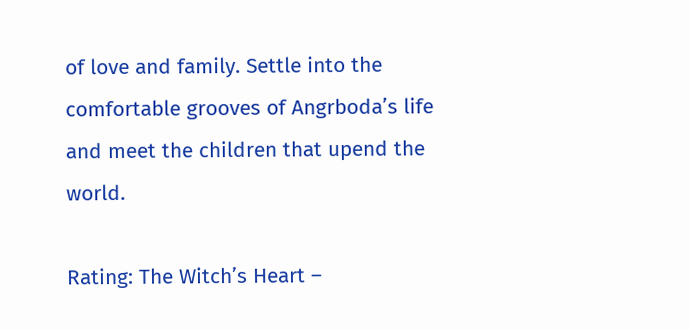of love and family. Settle into the comfortable grooves of Angrboda’s life and meet the children that upend the world.

Rating: The Witch’s Heart –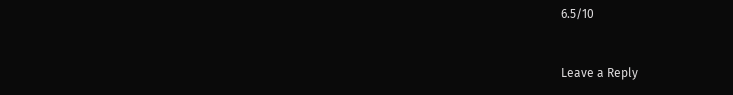6.5/10


Leave a Reply